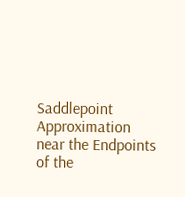Saddlepoint Approximation near the Endpoints of the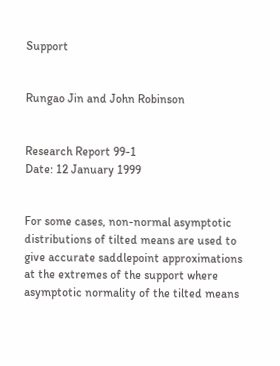Support


Rungao Jin and John Robinson


Research Report 99-1
Date: 12 January 1999


For some cases, non-normal asymptotic distributions of tilted means are used to give accurate saddlepoint approximations at the extremes of the support where asymptotic normality of the tilted means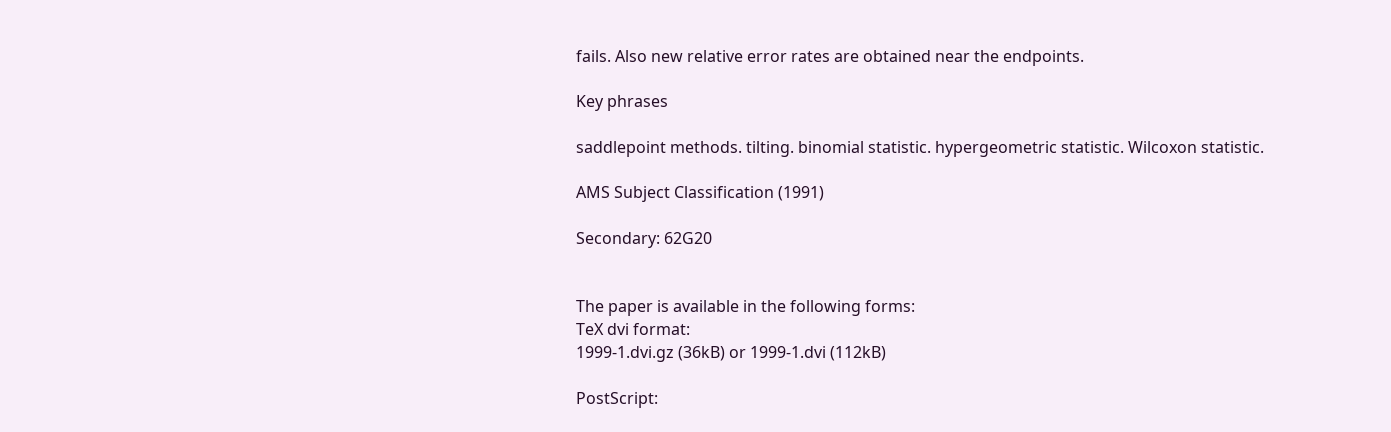fails. Also new relative error rates are obtained near the endpoints.

Key phrases

saddlepoint methods. tilting. binomial statistic. hypergeometric statistic. Wilcoxon statistic.

AMS Subject Classification (1991)

Secondary: 62G20


The paper is available in the following forms:
TeX dvi format:
1999-1.dvi.gz (36kB) or 1999-1.dvi (112kB)

PostScript: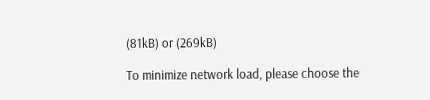(81kB) or (269kB)

To minimize network load, please choose the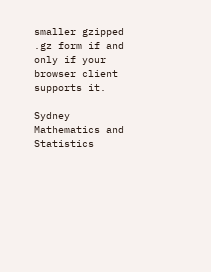smaller gzipped .gz form if and only if your browser client supports it.

Sydney Mathematics and Statistics